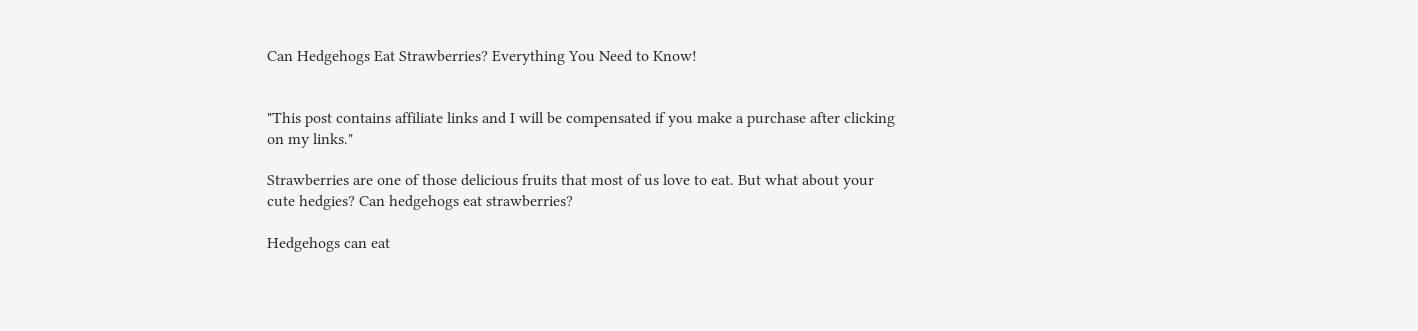Can Hedgehogs Eat Strawberries? Everything You Need to Know!


"This post contains affiliate links and I will be compensated if you make a purchase after clicking on my links."

Strawberries are one of those delicious fruits that most of us love to eat. But what about your cute hedgies? Can hedgehogs eat strawberries?

Hedgehogs can eat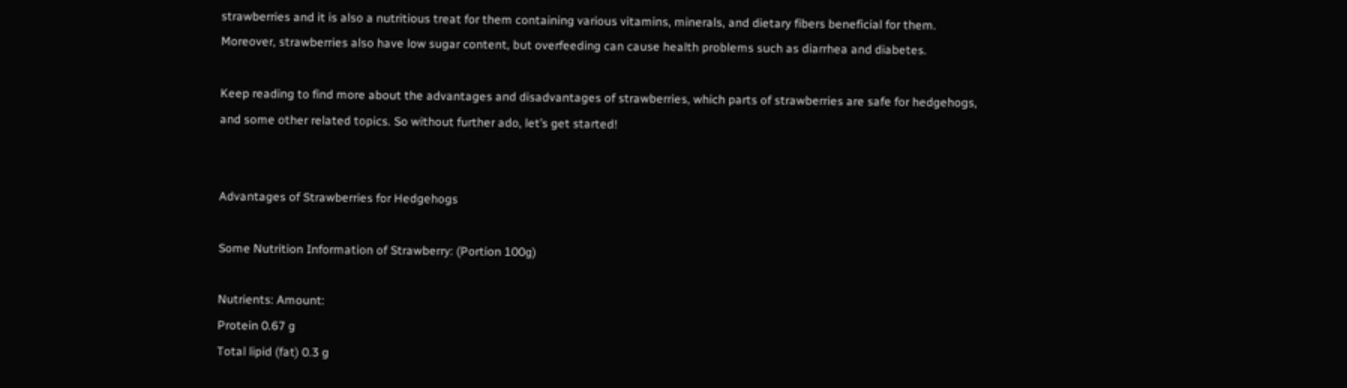strawberries and it is also a nutritious treat for them containing various vitamins, minerals, and dietary fibers beneficial for them. Moreover, strawberries also have low sugar content, but overfeeding can cause health problems such as diarrhea and diabetes.

Keep reading to find more about the advantages and disadvantages of strawberries, which parts of strawberries are safe for hedgehogs, and some other related topics. So without further ado, let’s get started!


Advantages of Strawberries for Hedgehogs

Some Nutrition Information of Strawberry: (Portion 100g)

Nutrients: Amount:
Protein 0.67 g
Total lipid (fat) 0.3 g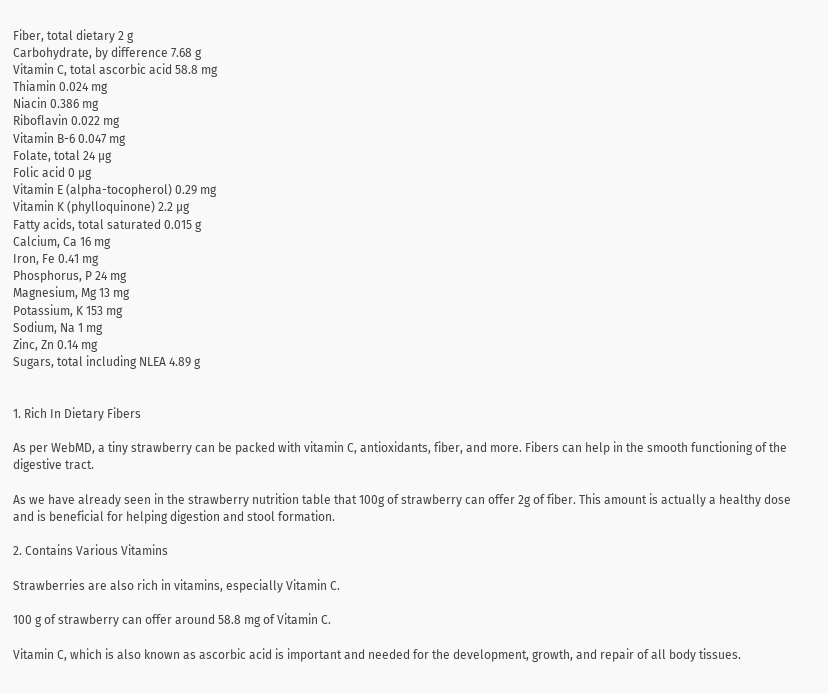Fiber, total dietary 2 g
Carbohydrate, by difference 7.68 g
Vitamin C, total ascorbic acid 58.8 mg
Thiamin 0.024 mg
Niacin 0.386 mg
Riboflavin 0.022 mg
Vitamin B-6 0.047 mg
Folate, total 24 µg
Folic acid 0 µg
Vitamin E (alpha-tocopherol) 0.29 mg
Vitamin K (phylloquinone) 2.2 µg
Fatty acids, total saturated 0.015 g
Calcium, Ca 16 mg
Iron, Fe 0.41 mg
Phosphorus, P 24 mg
Magnesium, Mg 13 mg
Potassium, K 153 mg
Sodium, Na 1 mg
Zinc, Zn 0.14 mg
Sugars, total including NLEA 4.89 g


1. Rich In Dietary Fibers

As per WebMD, a tiny strawberry can be packed with vitamin C, antioxidants, fiber, and more. Fibers can help in the smooth functioning of the digestive tract.

As we have already seen in the strawberry nutrition table that 100g of strawberry can offer 2g of fiber. This amount is actually a healthy dose and is beneficial for helping digestion and stool formation.

2. Contains Various Vitamins

Strawberries are also rich in vitamins, especially Vitamin C.

100 g of strawberry can offer around 58.8 mg of Vitamin C.

Vitamin C, which is also known as ascorbic acid is important and needed for the development, growth, and repair of all body tissues.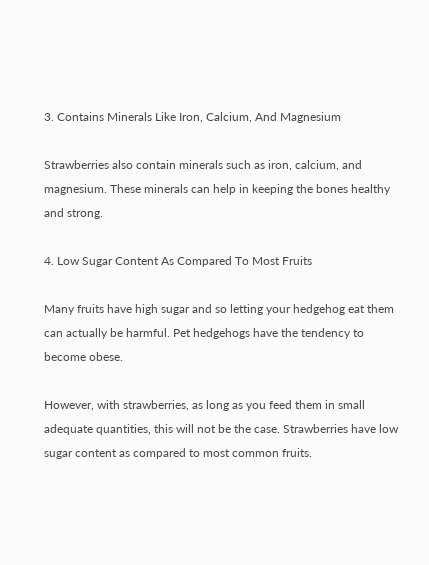3. Contains Minerals Like Iron, Calcium, And Magnesium

Strawberries also contain minerals such as iron, calcium, and magnesium. These minerals can help in keeping the bones healthy and strong.

4. Low Sugar Content As Compared To Most Fruits

Many fruits have high sugar and so letting your hedgehog eat them can actually be harmful. Pet hedgehogs have the tendency to become obese.

However, with strawberries, as long as you feed them in small adequate quantities, this will not be the case. Strawberries have low sugar content as compared to most common fruits.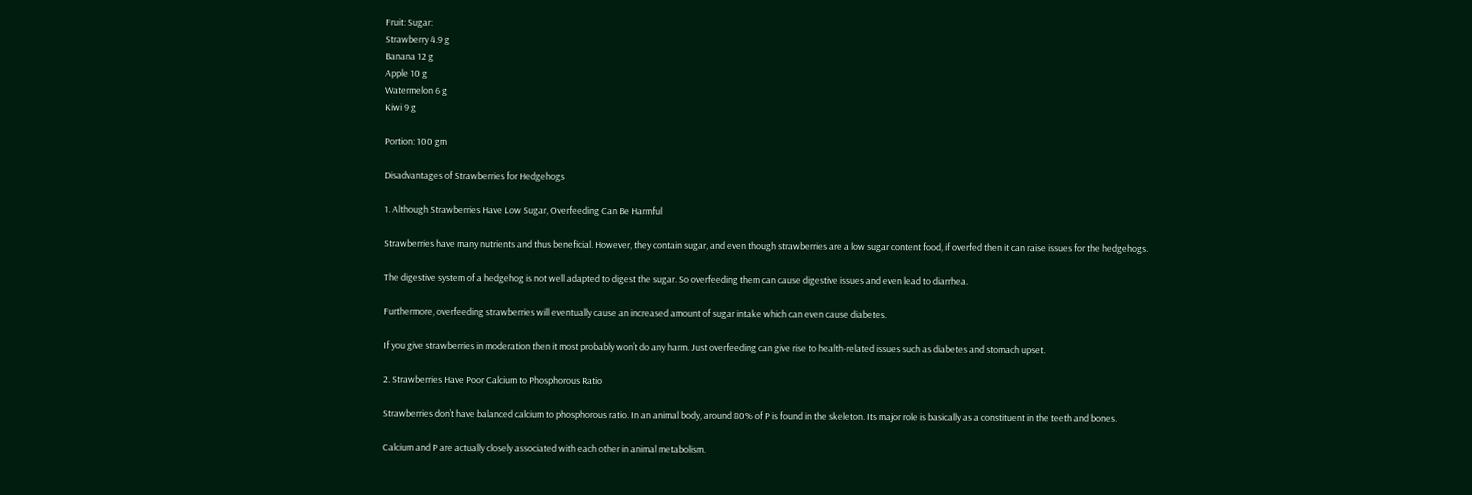Fruit: Sugar:
Strawberry 4.9 g
Banana 12 g
Apple 10 g
Watermelon 6 g
Kiwi 9 g

Portion: 100 gm

Disadvantages of Strawberries for Hedgehogs

1. Although Strawberries Have Low Sugar, Overfeeding Can Be Harmful

Strawberries have many nutrients and thus beneficial. However, they contain sugar, and even though strawberries are a low sugar content food, if overfed then it can raise issues for the hedgehogs.

The digestive system of a hedgehog is not well adapted to digest the sugar. So overfeeding them can cause digestive issues and even lead to diarrhea.

Furthermore, overfeeding strawberries will eventually cause an increased amount of sugar intake which can even cause diabetes.

If you give strawberries in moderation then it most probably won’t do any harm. Just overfeeding can give rise to health-related issues such as diabetes and stomach upset.

2. Strawberries Have Poor Calcium to Phosphorous Ratio

Strawberries don’t have balanced calcium to phosphorous ratio. In an animal body, around 80% of P is found in the skeleton. Its major role is basically as a constituent in the teeth and bones.

Calcium and P are actually closely associated with each other in animal metabolism.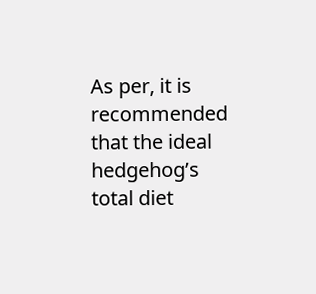As per, it is recommended that the ideal hedgehog’s total diet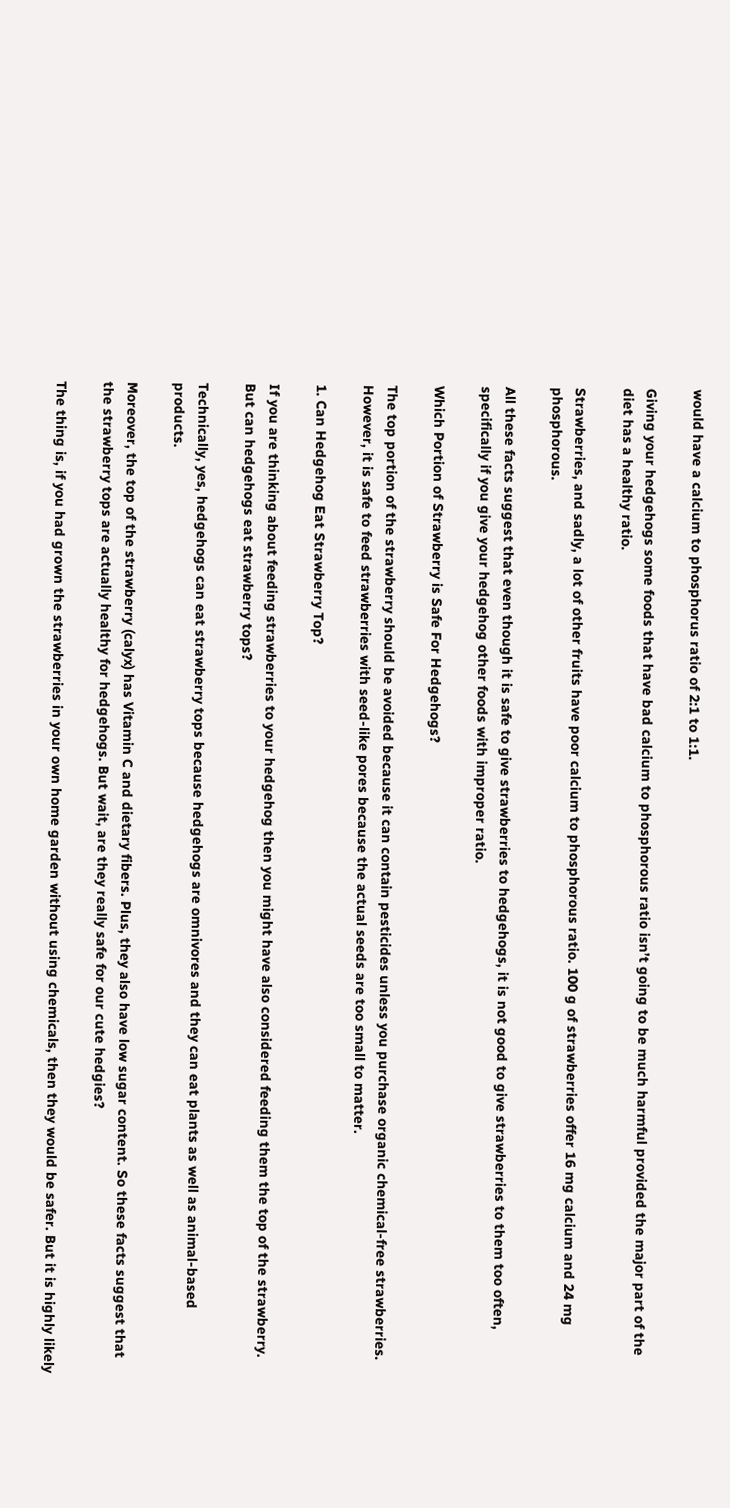would have a calcium to phosphorus ratio of 2:1 to 1:1.

Giving your hedgehogs some foods that have bad calcium to phosphorous ratio isn’t going to be much harmful provided the major part of the diet has a healthy ratio.

Strawberries, and sadly, a lot of other fruits have poor calcium to phosphorous ratio. 100 g of strawberries offer 16 mg calcium and 24 mg phosphorous.

All these facts suggest that even though it is safe to give strawberries to hedgehogs, it is not good to give strawberries to them too often, specifically if you give your hedgehog other foods with improper ratio.

Which Portion of Strawberry is Safe For Hedgehogs?

The top portion of the strawberry should be avoided because it can contain pesticides unless you purchase organic chemical-free strawberries. However, it is safe to feed strawberries with seed-like pores because the actual seeds are too small to matter.

1. Can Hedgehog Eat Strawberry Top?

If you are thinking about feeding strawberries to your hedgehog then you might have also considered feeding them the top of the strawberry. But can hedgehogs eat strawberry tops?

Technically, yes, hedgehogs can eat strawberry tops because hedgehogs are omnivores and they can eat plants as well as animal-based products.

Moreover, the top of the strawberry (calyx) has Vitamin C and dietary fibers. Plus, they also have low sugar content. So these facts suggest that the strawberry tops are actually healthy for hedgehogs. But wait, are they really safe for our cute hedgies?

The thing is, if you had grown the strawberries in your own home garden without using chemicals, then they would be safer. But it is highly likely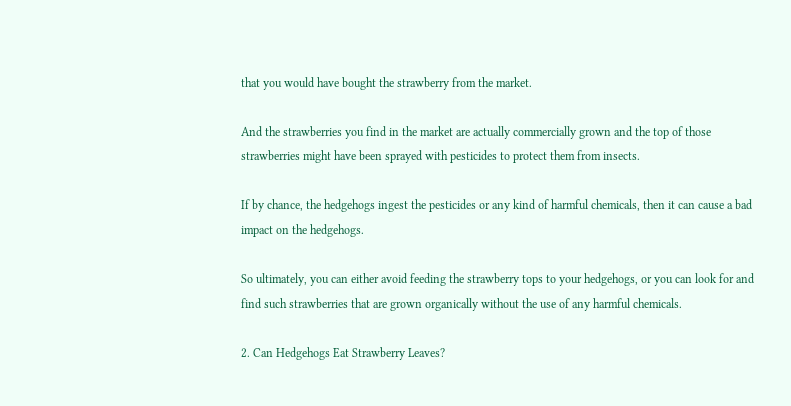that you would have bought the strawberry from the market.

And the strawberries you find in the market are actually commercially grown and the top of those strawberries might have been sprayed with pesticides to protect them from insects.

If by chance, the hedgehogs ingest the pesticides or any kind of harmful chemicals, then it can cause a bad impact on the hedgehogs.

So ultimately, you can either avoid feeding the strawberry tops to your hedgehogs, or you can look for and find such strawberries that are grown organically without the use of any harmful chemicals.

2. Can Hedgehogs Eat Strawberry Leaves?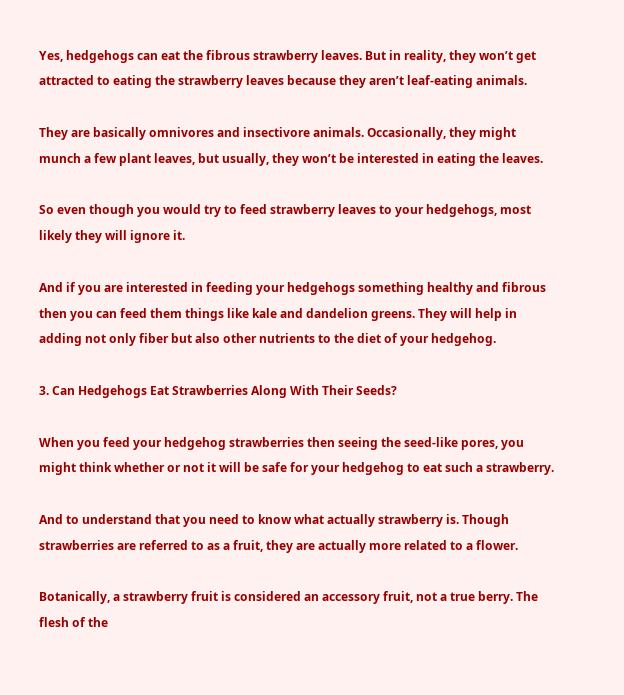Yes, hedgehogs can eat the fibrous strawberry leaves. But in reality, they won’t get attracted to eating the strawberry leaves because they aren’t leaf-eating animals.

They are basically omnivores and insectivore animals. Occasionally, they might munch a few plant leaves, but usually, they won’t be interested in eating the leaves.

So even though you would try to feed strawberry leaves to your hedgehogs, most likely they will ignore it.

And if you are interested in feeding your hedgehogs something healthy and fibrous then you can feed them things like kale and dandelion greens. They will help in adding not only fiber but also other nutrients to the diet of your hedgehog.

3. Can Hedgehogs Eat Strawberries Along With Their Seeds?

When you feed your hedgehog strawberries then seeing the seed-like pores, you might think whether or not it will be safe for your hedgehog to eat such a strawberry.

And to understand that you need to know what actually strawberry is. Though strawberries are referred to as a fruit, they are actually more related to a flower.

Botanically, a strawberry fruit is considered an accessory fruit, not a true berry. The flesh of the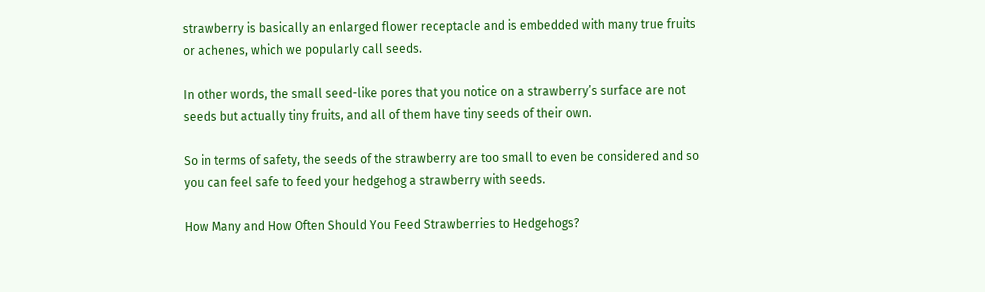strawberry is basically an enlarged flower receptacle and is embedded with many true fruits or achenes, which we popularly call seeds.

In other words, the small seed-like pores that you notice on a strawberry’s surface are not seeds but actually tiny fruits, and all of them have tiny seeds of their own.

So in terms of safety, the seeds of the strawberry are too small to even be considered and so you can feel safe to feed your hedgehog a strawberry with seeds.

How Many and How Often Should You Feed Strawberries to Hedgehogs?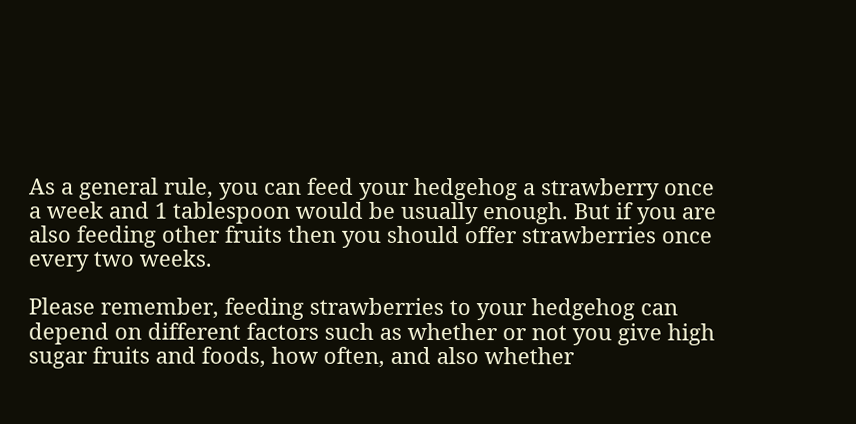As a general rule, you can feed your hedgehog a strawberry once a week and 1 tablespoon would be usually enough. But if you are also feeding other fruits then you should offer strawberries once every two weeks.

Please remember, feeding strawberries to your hedgehog can depend on different factors such as whether or not you give high sugar fruits and foods, how often, and also whether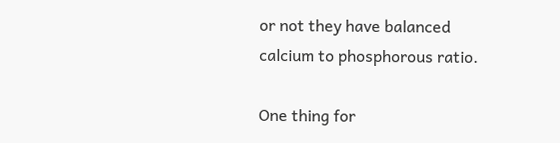or not they have balanced calcium to phosphorous ratio.

One thing for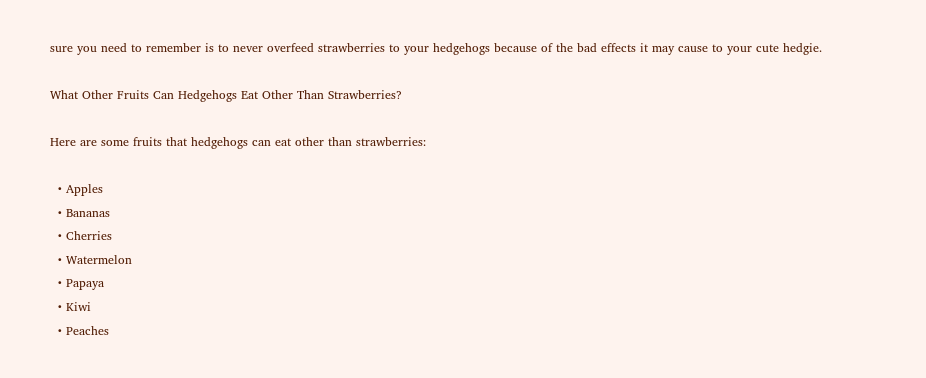sure you need to remember is to never overfeed strawberries to your hedgehogs because of the bad effects it may cause to your cute hedgie.

What Other Fruits Can Hedgehogs Eat Other Than Strawberries?

Here are some fruits that hedgehogs can eat other than strawberries:

  • Apples
  • Bananas
  • Cherries
  • Watermelon
  • Papaya
  • Kiwi
  • Peaches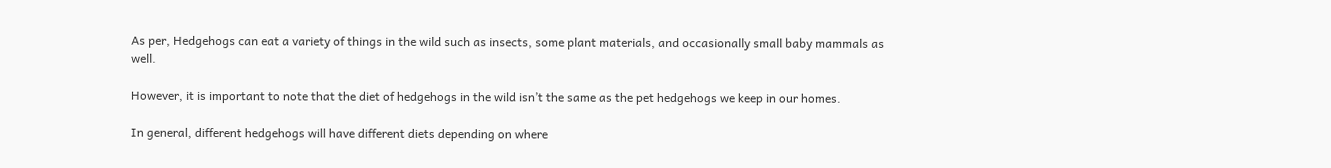As per, Hedgehogs can eat a variety of things in the wild such as insects, some plant materials, and occasionally small baby mammals as well.

However, it is important to note that the diet of hedgehogs in the wild isn’t the same as the pet hedgehogs we keep in our homes.

In general, different hedgehogs will have different diets depending on where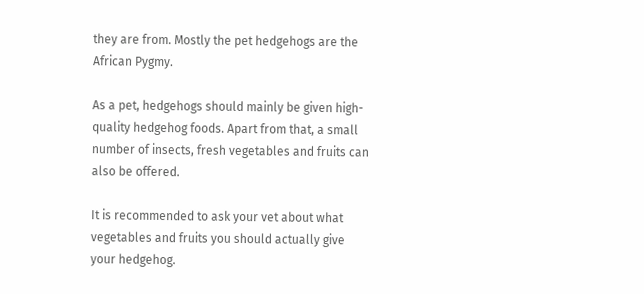they are from. Mostly the pet hedgehogs are the African Pygmy.

As a pet, hedgehogs should mainly be given high-quality hedgehog foods. Apart from that, a small number of insects, fresh vegetables and fruits can also be offered.

It is recommended to ask your vet about what vegetables and fruits you should actually give your hedgehog.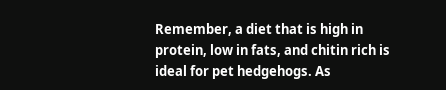Remember, a diet that is high in protein, low in fats, and chitin rich is ideal for pet hedgehogs. As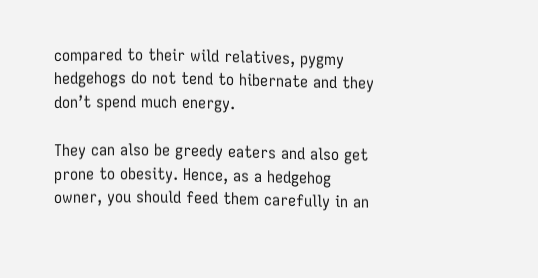compared to their wild relatives, pygmy hedgehogs do not tend to hibernate and they don’t spend much energy.

They can also be greedy eaters and also get prone to obesity. Hence, as a hedgehog owner, you should feed them carefully in an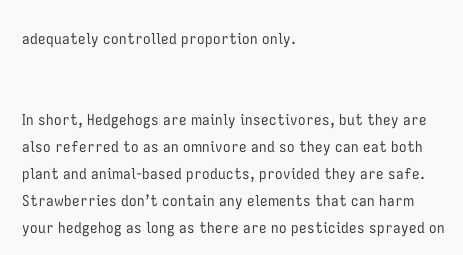adequately controlled proportion only.


In short, Hedgehogs are mainly insectivores, but they are also referred to as an omnivore and so they can eat both plant and animal-based products, provided they are safe. Strawberries don’t contain any elements that can harm your hedgehog as long as there are no pesticides sprayed on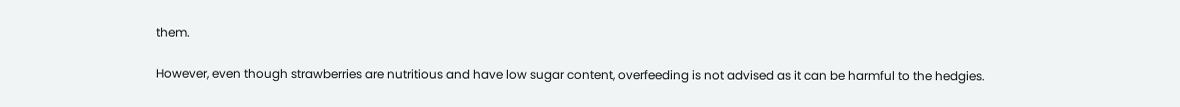them.

However, even though strawberries are nutritious and have low sugar content, overfeeding is not advised as it can be harmful to the hedgies.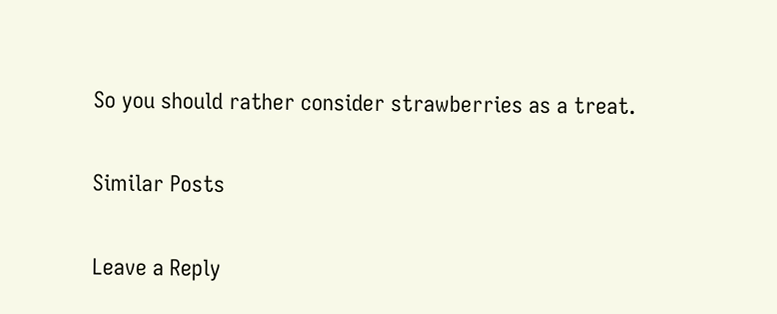So you should rather consider strawberries as a treat.

Similar Posts

Leave a Reply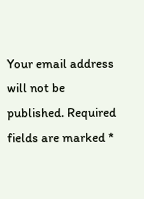Your email address will not be published. Required fields are marked *